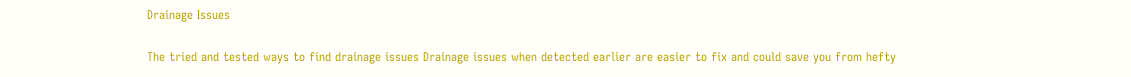Drainage Issues

The tried and tested ways to find drainage issues Drainage issues when detected earlier are easier to fix and could save you from hefty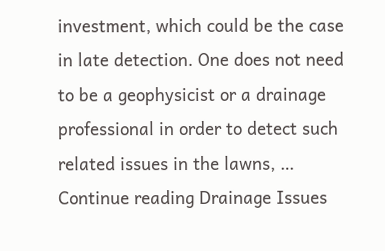investment, which could be the case in late detection. One does not need to be a geophysicist or a drainage professional in order to detect such related issues in the lawns, … Continue reading Drainage Issues